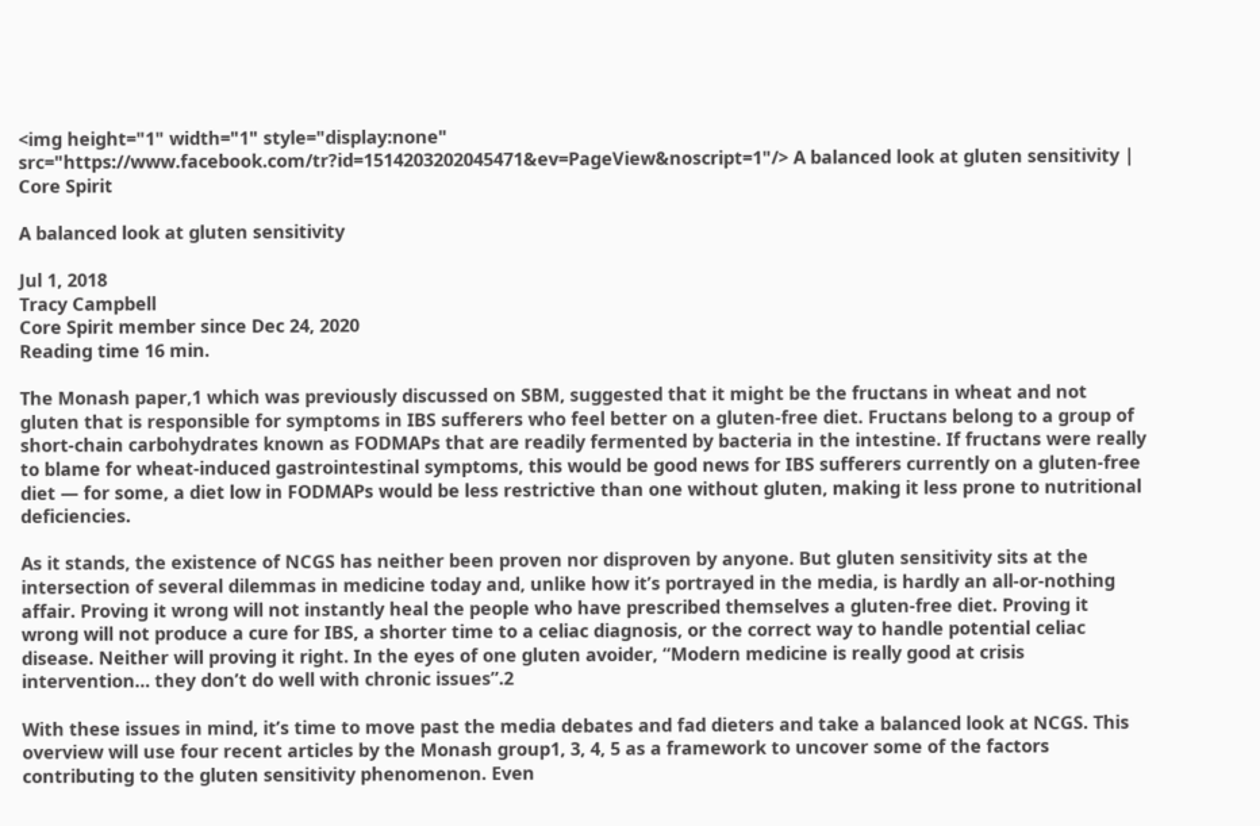<img height="1" width="1" style="display:none" src="https://www.facebook.com/tr?id=1514203202045471&ev=PageView&noscript=1"/> A balanced look at gluten sensitivity | Core Spirit

A balanced look at gluten sensitivity

Jul 1, 2018
Tracy Campbell
Core Spirit member since Dec 24, 2020
Reading time 16 min.

The Monash paper,1 which was previously discussed on SBM, suggested that it might be the fructans in wheat and not gluten that is responsible for symptoms in IBS sufferers who feel better on a gluten-free diet. Fructans belong to a group of short-chain carbohydrates known as FODMAPs that are readily fermented by bacteria in the intestine. If fructans were really to blame for wheat-induced gastrointestinal symptoms, this would be good news for IBS sufferers currently on a gluten-free diet — for some, a diet low in FODMAPs would be less restrictive than one without gluten, making it less prone to nutritional deficiencies.

As it stands, the existence of NCGS has neither been proven nor disproven by anyone. But gluten sensitivity sits at the intersection of several dilemmas in medicine today and, unlike how it’s portrayed in the media, is hardly an all-or-nothing affair. Proving it wrong will not instantly heal the people who have prescribed themselves a gluten-free diet. Proving it wrong will not produce a cure for IBS, a shorter time to a celiac diagnosis, or the correct way to handle potential celiac disease. Neither will proving it right. In the eyes of one gluten avoider, “Modern medicine is really good at crisis intervention… they don’t do well with chronic issues”.2

With these issues in mind, it’s time to move past the media debates and fad dieters and take a balanced look at NCGS. This overview will use four recent articles by the Monash group1, 3, 4, 5 as a framework to uncover some of the factors contributing to the gluten sensitivity phenomenon. Even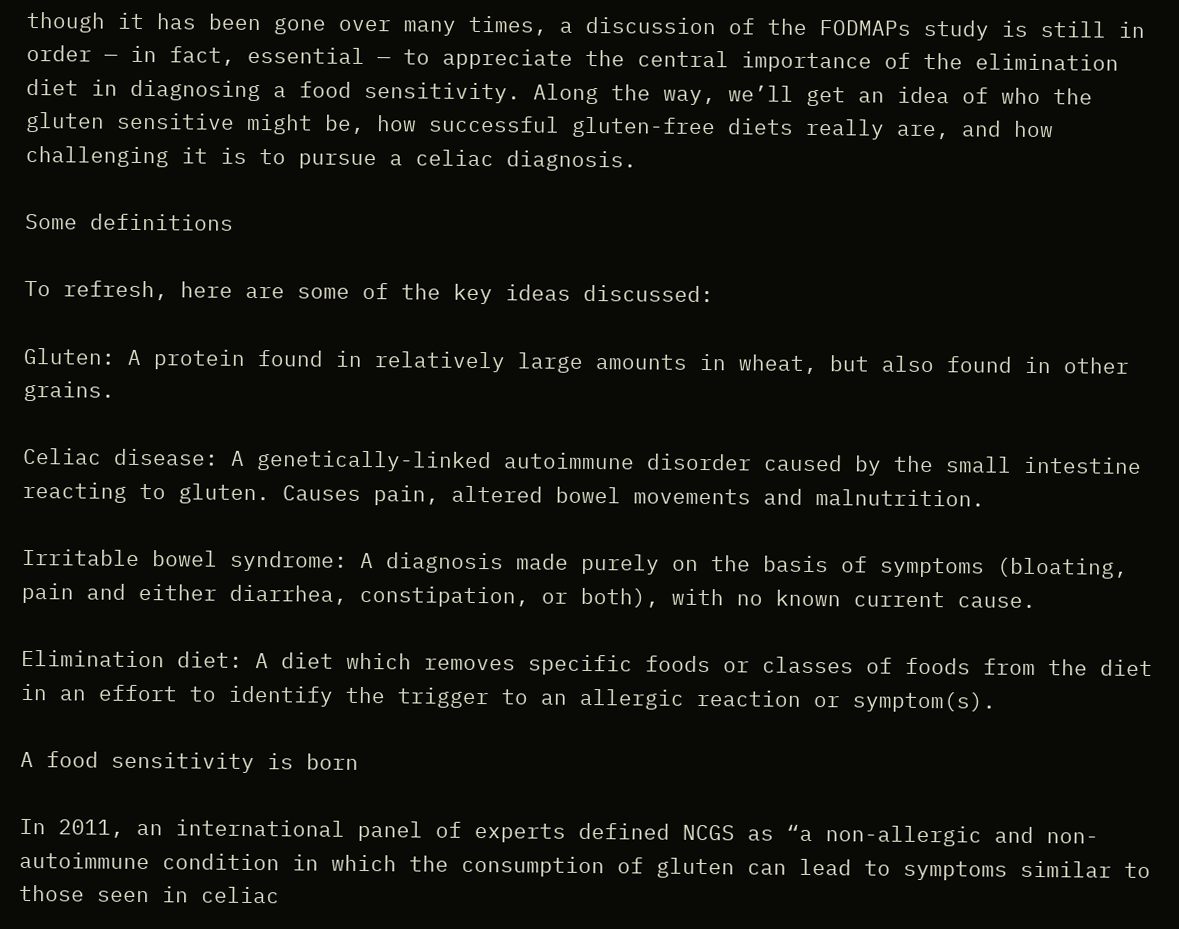though it has been gone over many times, a discussion of the FODMAPs study is still in order — in fact, essential — to appreciate the central importance of the elimination diet in diagnosing a food sensitivity. Along the way, we’ll get an idea of who the gluten sensitive might be, how successful gluten-free diets really are, and how challenging it is to pursue a celiac diagnosis.

Some definitions

To refresh, here are some of the key ideas discussed:

Gluten: A protein found in relatively large amounts in wheat, but also found in other grains.

Celiac disease: A genetically-linked autoimmune disorder caused by the small intestine reacting to gluten. Causes pain, altered bowel movements and malnutrition.

Irritable bowel syndrome: A diagnosis made purely on the basis of symptoms (bloating, pain and either diarrhea, constipation, or both), with no known current cause.

Elimination diet: A diet which removes specific foods or classes of foods from the diet in an effort to identify the trigger to an allergic reaction or symptom(s).

A food sensitivity is born

In 2011, an international panel of experts defined NCGS as “a non-allergic and non-autoimmune condition in which the consumption of gluten can lead to symptoms similar to those seen in celiac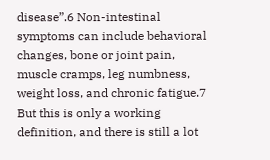disease”.6 Non-intestinal symptoms can include behavioral changes, bone or joint pain, muscle cramps, leg numbness, weight loss, and chronic fatigue.7 But this is only a working definition, and there is still a lot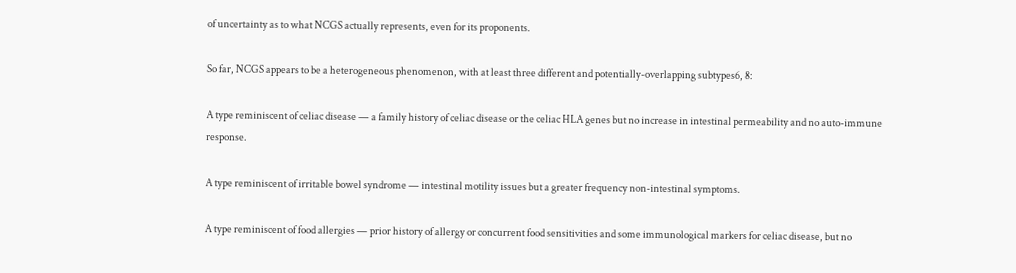of uncertainty as to what NCGS actually represents, even for its proponents.

So far, NCGS appears to be a heterogeneous phenomenon, with at least three different and potentially-overlapping subtypes6, 8:

A type reminiscent of celiac disease — a family history of celiac disease or the celiac HLA genes but no increase in intestinal permeability and no auto-immune response.

A type reminiscent of irritable bowel syndrome — intestinal motility issues but a greater frequency non-intestinal symptoms.

A type reminiscent of food allergies — prior history of allergy or concurrent food sensitivities and some immunological markers for celiac disease, but no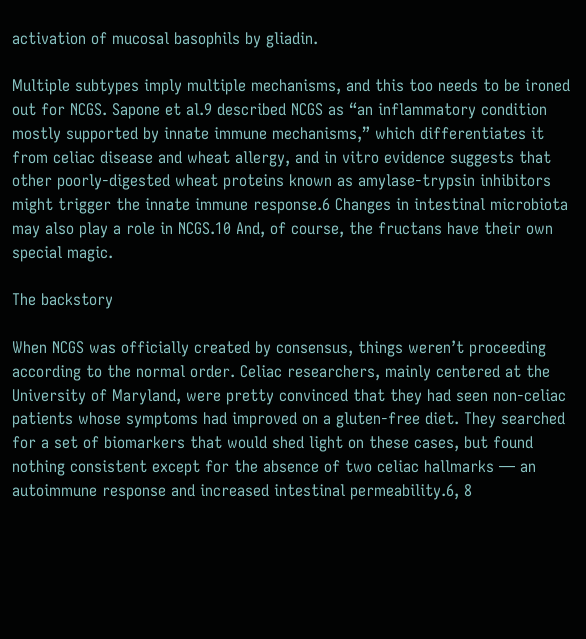activation of mucosal basophils by gliadin.

Multiple subtypes imply multiple mechanisms, and this too needs to be ironed out for NCGS. Sapone et al.9 described NCGS as “an inflammatory condition mostly supported by innate immune mechanisms,” which differentiates it from celiac disease and wheat allergy, and in vitro evidence suggests that other poorly-digested wheat proteins known as amylase-trypsin inhibitors might trigger the innate immune response.6 Changes in intestinal microbiota may also play a role in NCGS.10 And, of course, the fructans have their own special magic.

The backstory

When NCGS was officially created by consensus, things weren’t proceeding according to the normal order. Celiac researchers, mainly centered at the University of Maryland, were pretty convinced that they had seen non-celiac patients whose symptoms had improved on a gluten-free diet. They searched for a set of biomarkers that would shed light on these cases, but found nothing consistent except for the absence of two celiac hallmarks — an autoimmune response and increased intestinal permeability.6, 8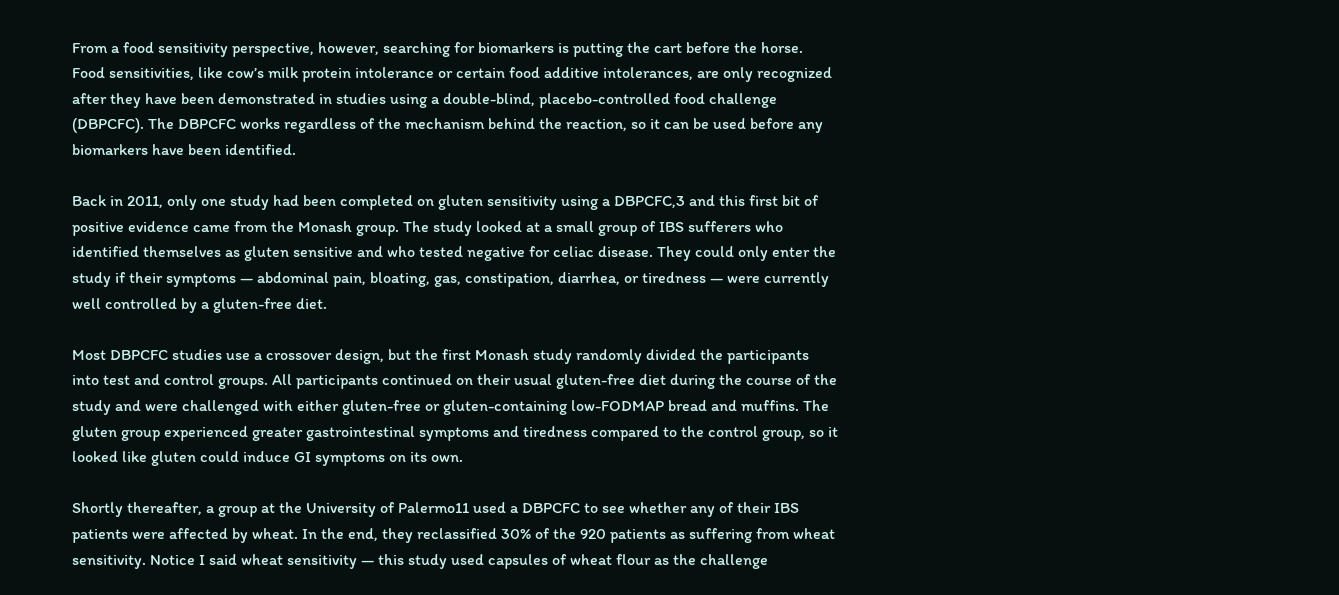From a food sensitivity perspective, however, searching for biomarkers is putting the cart before the horse. Food sensitivities, like cow’s milk protein intolerance or certain food additive intolerances, are only recognized after they have been demonstrated in studies using a double-blind, placebo-controlled food challenge (DBPCFC). The DBPCFC works regardless of the mechanism behind the reaction, so it can be used before any biomarkers have been identified.

Back in 2011, only one study had been completed on gluten sensitivity using a DBPCFC,3 and this first bit of positive evidence came from the Monash group. The study looked at a small group of IBS sufferers who identified themselves as gluten sensitive and who tested negative for celiac disease. They could only enter the study if their symptoms — abdominal pain, bloating, gas, constipation, diarrhea, or tiredness — were currently well controlled by a gluten-free diet.

Most DBPCFC studies use a crossover design, but the first Monash study randomly divided the participants into test and control groups. All participants continued on their usual gluten-free diet during the course of the study and were challenged with either gluten-free or gluten-containing low-FODMAP bread and muffins. The gluten group experienced greater gastrointestinal symptoms and tiredness compared to the control group, so it looked like gluten could induce GI symptoms on its own.

Shortly thereafter, a group at the University of Palermo11 used a DBPCFC to see whether any of their IBS patients were affected by wheat. In the end, they reclassified 30% of the 920 patients as suffering from wheat sensitivity. Notice I said wheat sensitivity — this study used capsules of wheat flour as the challenge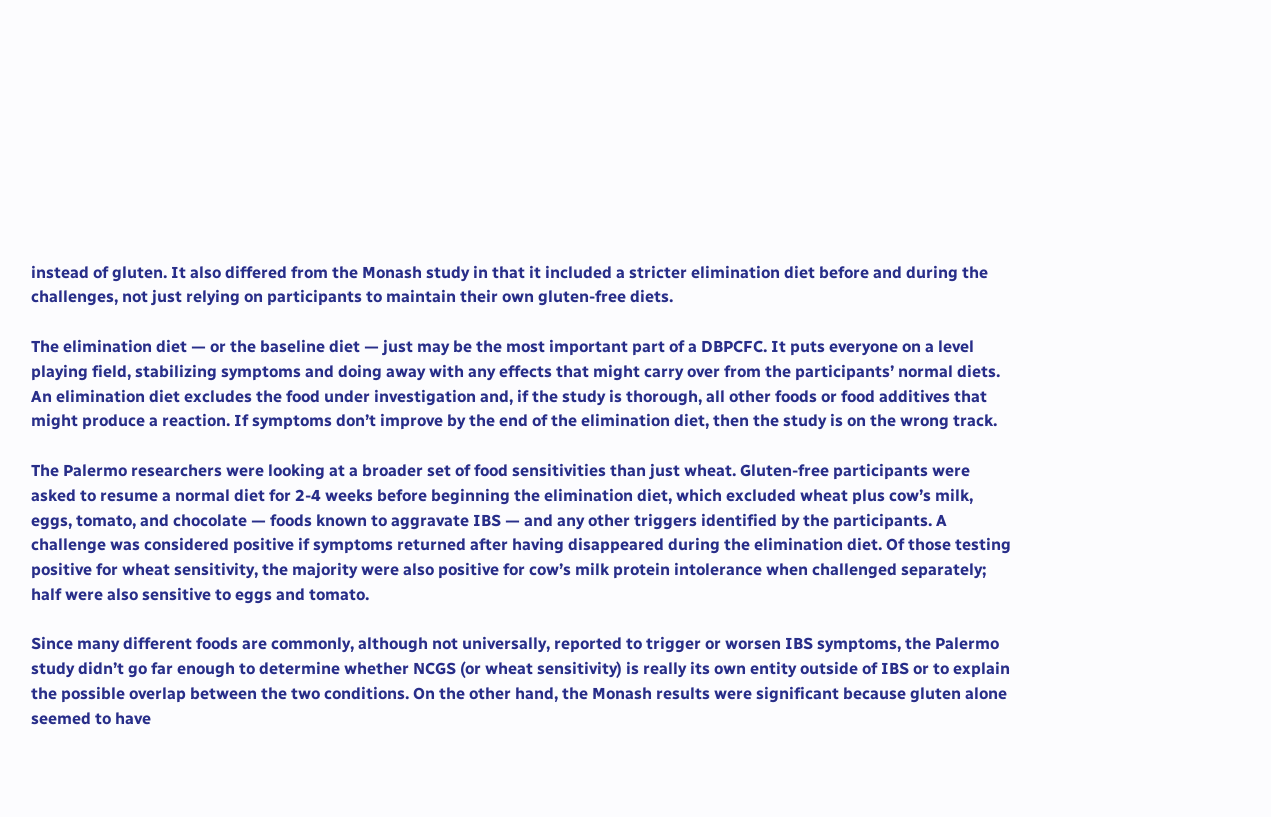instead of gluten. It also differed from the Monash study in that it included a stricter elimination diet before and during the challenges, not just relying on participants to maintain their own gluten-free diets.

The elimination diet — or the baseline diet — just may be the most important part of a DBPCFC. It puts everyone on a level playing field, stabilizing symptoms and doing away with any effects that might carry over from the participants’ normal diets. An elimination diet excludes the food under investigation and, if the study is thorough, all other foods or food additives that might produce a reaction. If symptoms don’t improve by the end of the elimination diet, then the study is on the wrong track.

The Palermo researchers were looking at a broader set of food sensitivities than just wheat. Gluten-free participants were asked to resume a normal diet for 2-4 weeks before beginning the elimination diet, which excluded wheat plus cow’s milk, eggs, tomato, and chocolate — foods known to aggravate IBS — and any other triggers identified by the participants. A challenge was considered positive if symptoms returned after having disappeared during the elimination diet. Of those testing positive for wheat sensitivity, the majority were also positive for cow’s milk protein intolerance when challenged separately; half were also sensitive to eggs and tomato.

Since many different foods are commonly, although not universally, reported to trigger or worsen IBS symptoms, the Palermo study didn’t go far enough to determine whether NCGS (or wheat sensitivity) is really its own entity outside of IBS or to explain the possible overlap between the two conditions. On the other hand, the Monash results were significant because gluten alone seemed to have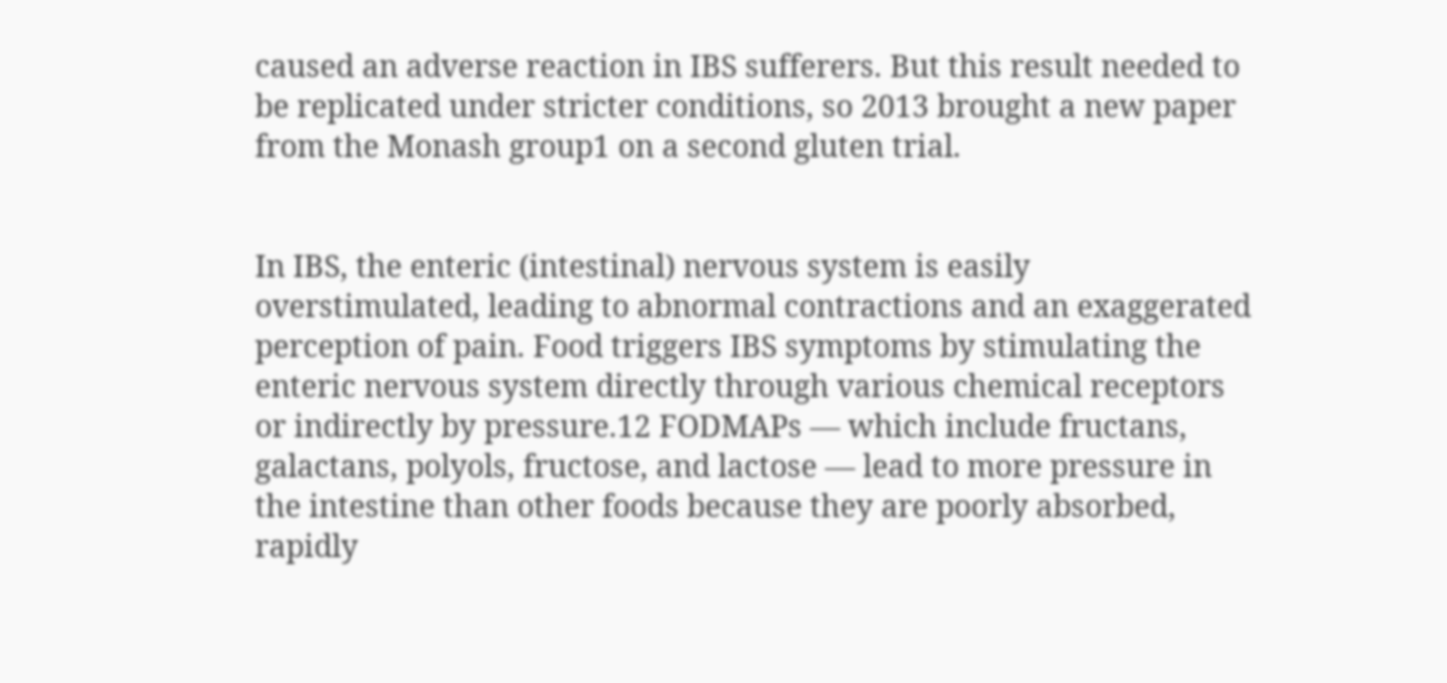caused an adverse reaction in IBS sufferers. But this result needed to be replicated under stricter conditions, so 2013 brought a new paper from the Monash group1 on a second gluten trial.


In IBS, the enteric (intestinal) nervous system is easily overstimulated, leading to abnormal contractions and an exaggerated perception of pain. Food triggers IBS symptoms by stimulating the enteric nervous system directly through various chemical receptors or indirectly by pressure.12 FODMAPs — which include fructans, galactans, polyols, fructose, and lactose — lead to more pressure in the intestine than other foods because they are poorly absorbed, rapidly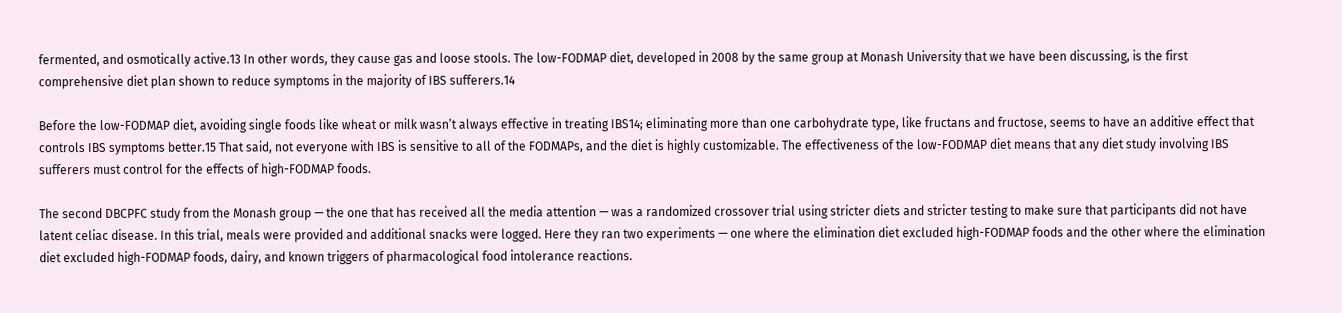fermented, and osmotically active.13 In other words, they cause gas and loose stools. The low-FODMAP diet, developed in 2008 by the same group at Monash University that we have been discussing, is the first comprehensive diet plan shown to reduce symptoms in the majority of IBS sufferers.14

Before the low-FODMAP diet, avoiding single foods like wheat or milk wasn’t always effective in treating IBS14; eliminating more than one carbohydrate type, like fructans and fructose, seems to have an additive effect that controls IBS symptoms better.15 That said, not everyone with IBS is sensitive to all of the FODMAPs, and the diet is highly customizable. The effectiveness of the low-FODMAP diet means that any diet study involving IBS sufferers must control for the effects of high-FODMAP foods.

The second DBCPFC study from the Monash group — the one that has received all the media attention — was a randomized crossover trial using stricter diets and stricter testing to make sure that participants did not have latent celiac disease. In this trial, meals were provided and additional snacks were logged. Here they ran two experiments — one where the elimination diet excluded high-FODMAP foods and the other where the elimination diet excluded high-FODMAP foods, dairy, and known triggers of pharmacological food intolerance reactions.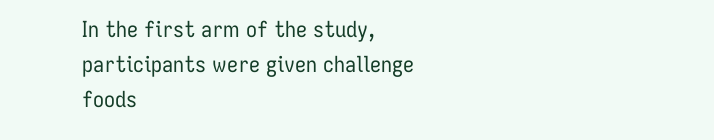In the first arm of the study, participants were given challenge foods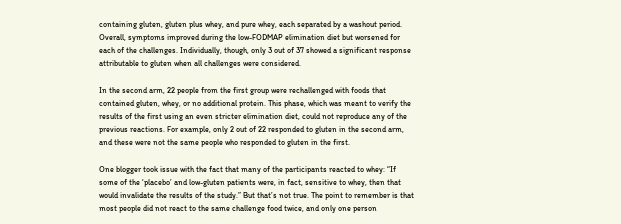containing gluten, gluten plus whey, and pure whey, each separated by a washout period. Overall, symptoms improved during the low-FODMAP elimination diet but worsened for each of the challenges. Individually, though, only 3 out of 37 showed a significant response attributable to gluten when all challenges were considered.

In the second arm, 22 people from the first group were rechallenged with foods that contained gluten, whey, or no additional protein. This phase, which was meant to verify the results of the first using an even stricter elimination diet, could not reproduce any of the previous reactions. For example, only 2 out of 22 responded to gluten in the second arm, and these were not the same people who responded to gluten in the first.

One blogger took issue with the fact that many of the participants reacted to whey: “If some of the ‘placebo’ and low-gluten patients were, in fact, sensitive to whey, then that would invalidate the results of the study.” But that’s not true. The point to remember is that most people did not react to the same challenge food twice, and only one person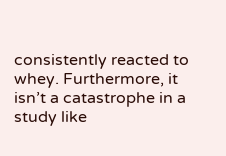consistently reacted to whey. Furthermore, it isn’t a catastrophe in a study like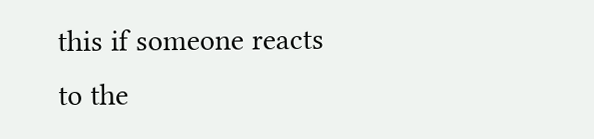this if someone reacts to the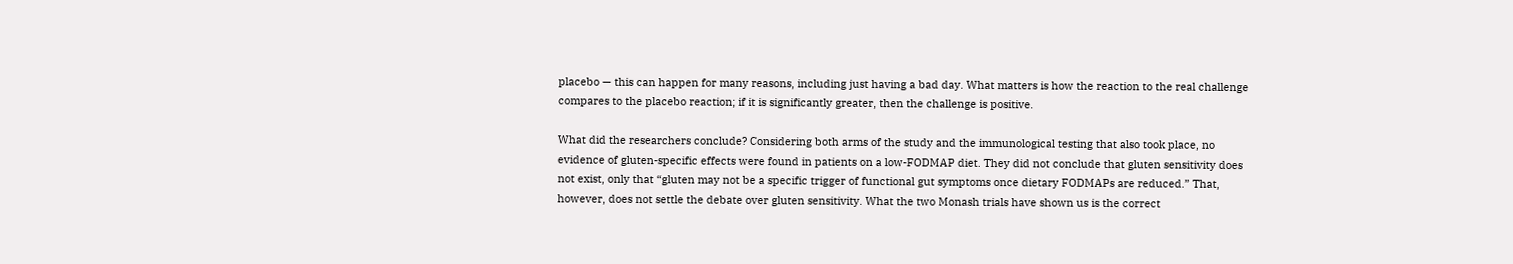placebo — this can happen for many reasons, including just having a bad day. What matters is how the reaction to the real challenge compares to the placebo reaction; if it is significantly greater, then the challenge is positive.

What did the researchers conclude? Considering both arms of the study and the immunological testing that also took place, no evidence of gluten-specific effects were found in patients on a low-FODMAP diet. They did not conclude that gluten sensitivity does not exist, only that “gluten may not be a specific trigger of functional gut symptoms once dietary FODMAPs are reduced.” That, however, does not settle the debate over gluten sensitivity. What the two Monash trials have shown us is the correct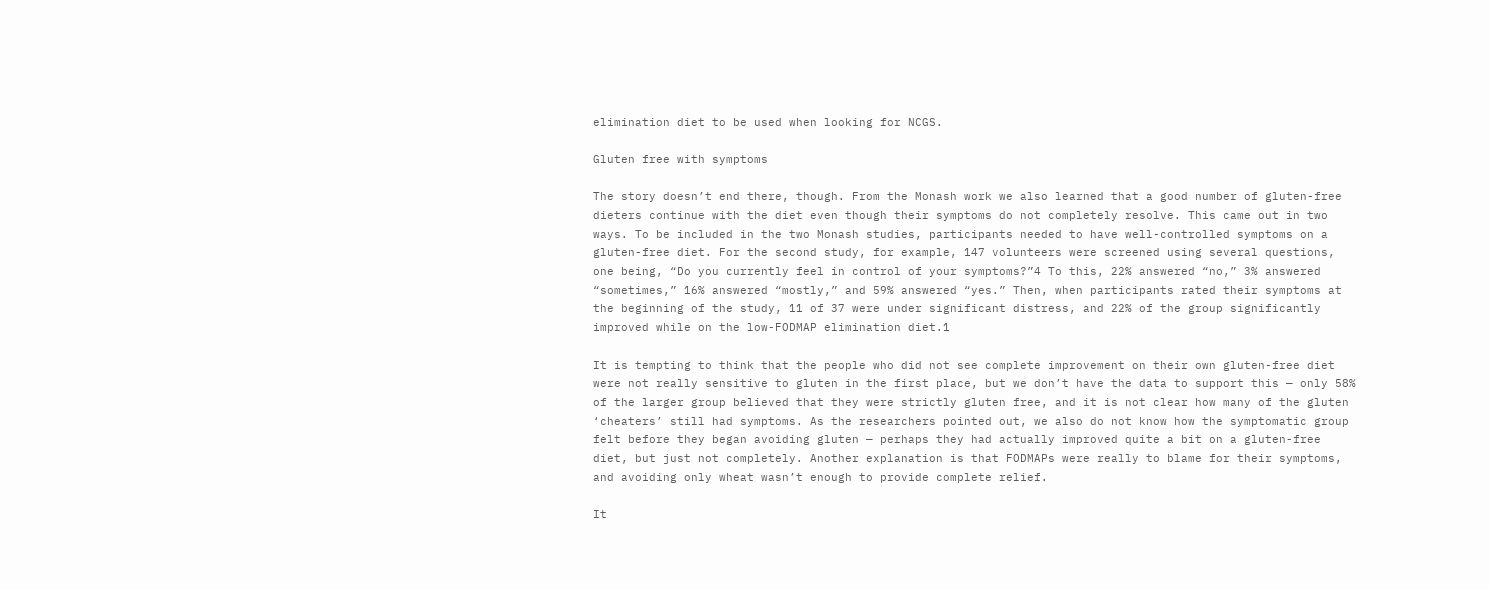elimination diet to be used when looking for NCGS.

Gluten free with symptoms

The story doesn’t end there, though. From the Monash work we also learned that a good number of gluten-free dieters continue with the diet even though their symptoms do not completely resolve. This came out in two ways. To be included in the two Monash studies, participants needed to have well-controlled symptoms on a gluten-free diet. For the second study, for example, 147 volunteers were screened using several questions, one being, “Do you currently feel in control of your symptoms?”4 To this, 22% answered “no,” 3% answered “sometimes,” 16% answered “mostly,” and 59% answered “yes.” Then, when participants rated their symptoms at the beginning of the study, 11 of 37 were under significant distress, and 22% of the group significantly improved while on the low-FODMAP elimination diet.1

It is tempting to think that the people who did not see complete improvement on their own gluten-free diet were not really sensitive to gluten in the first place, but we don’t have the data to support this — only 58% of the larger group believed that they were strictly gluten free, and it is not clear how many of the gluten ‘cheaters’ still had symptoms. As the researchers pointed out, we also do not know how the symptomatic group felt before they began avoiding gluten — perhaps they had actually improved quite a bit on a gluten-free diet, but just not completely. Another explanation is that FODMAPs were really to blame for their symptoms, and avoiding only wheat wasn’t enough to provide complete relief.

It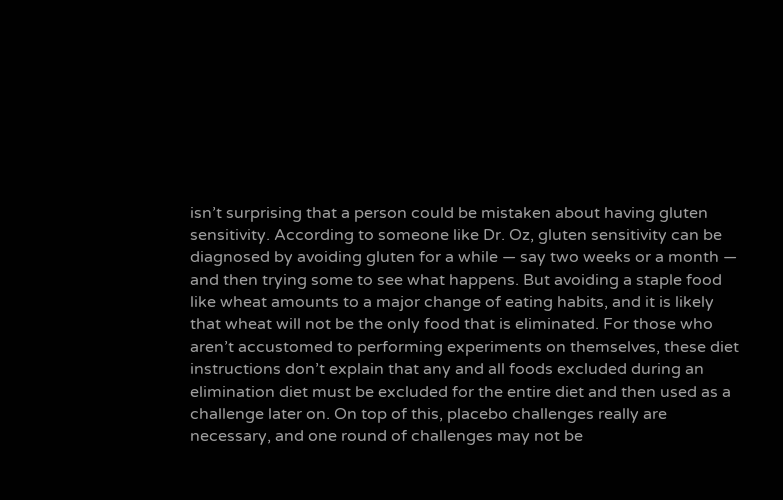isn’t surprising that a person could be mistaken about having gluten sensitivity. According to someone like Dr. Oz, gluten sensitivity can be diagnosed by avoiding gluten for a while — say two weeks or a month — and then trying some to see what happens. But avoiding a staple food like wheat amounts to a major change of eating habits, and it is likely that wheat will not be the only food that is eliminated. For those who aren’t accustomed to performing experiments on themselves, these diet instructions don’t explain that any and all foods excluded during an elimination diet must be excluded for the entire diet and then used as a challenge later on. On top of this, placebo challenges really are necessary, and one round of challenges may not be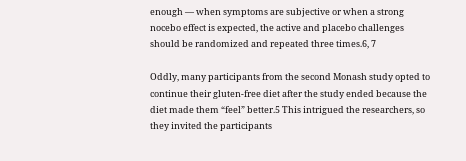enough — when symptoms are subjective or when a strong nocebo effect is expected, the active and placebo challenges should be randomized and repeated three times.6, 7

Oddly, many participants from the second Monash study opted to continue their gluten-free diet after the study ended because the diet made them “feel” better.5 This intrigued the researchers, so they invited the participants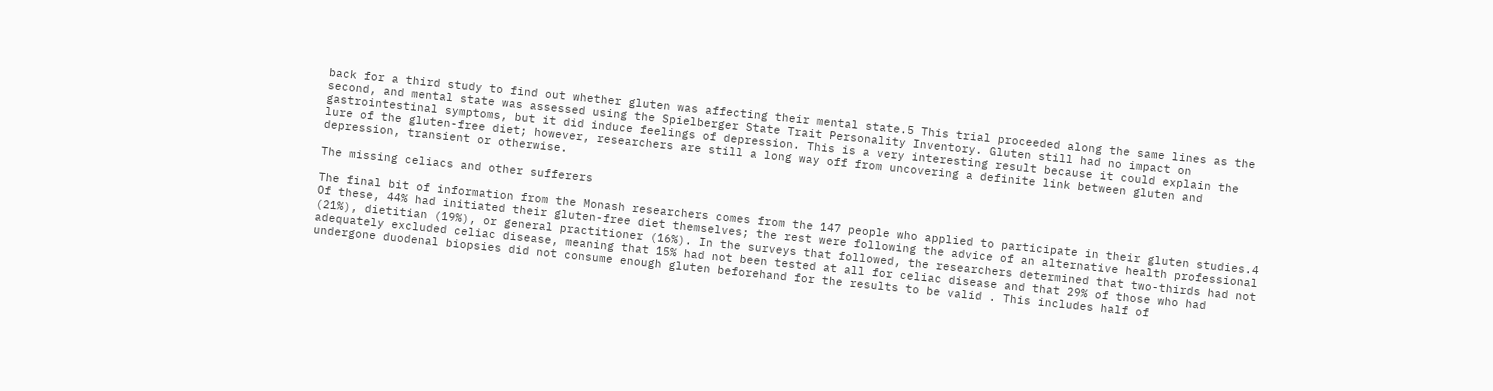back for a third study to find out whether gluten was affecting their mental state.5 This trial proceeded along the same lines as the second, and mental state was assessed using the Spielberger State Trait Personality Inventory. Gluten still had no impact on gastrointestinal symptoms, but it did induce feelings of depression. This is a very interesting result because it could explain the lure of the gluten-free diet; however, researchers are still a long way off from uncovering a definite link between gluten and depression, transient or otherwise.

The missing celiacs and other sufferers

The final bit of information from the Monash researchers comes from the 147 people who applied to participate in their gluten studies.4 Of these, 44% had initiated their gluten-free diet themselves; the rest were following the advice of an alternative health professional (21%), dietitian (19%), or general practitioner (16%). In the surveys that followed, the researchers determined that two-thirds had not adequately excluded celiac disease, meaning that 15% had not been tested at all for celiac disease and that 29% of those who had undergone duodenal biopsies did not consume enough gluten beforehand for the results to be valid . This includes half of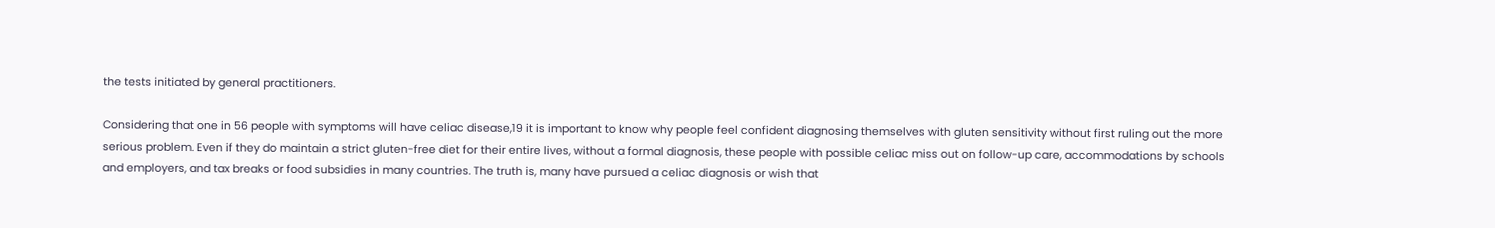the tests initiated by general practitioners.

Considering that one in 56 people with symptoms will have celiac disease,19 it is important to know why people feel confident diagnosing themselves with gluten sensitivity without first ruling out the more serious problem. Even if they do maintain a strict gluten-free diet for their entire lives, without a formal diagnosis, these people with possible celiac miss out on follow-up care, accommodations by schools and employers, and tax breaks or food subsidies in many countries. The truth is, many have pursued a celiac diagnosis or wish that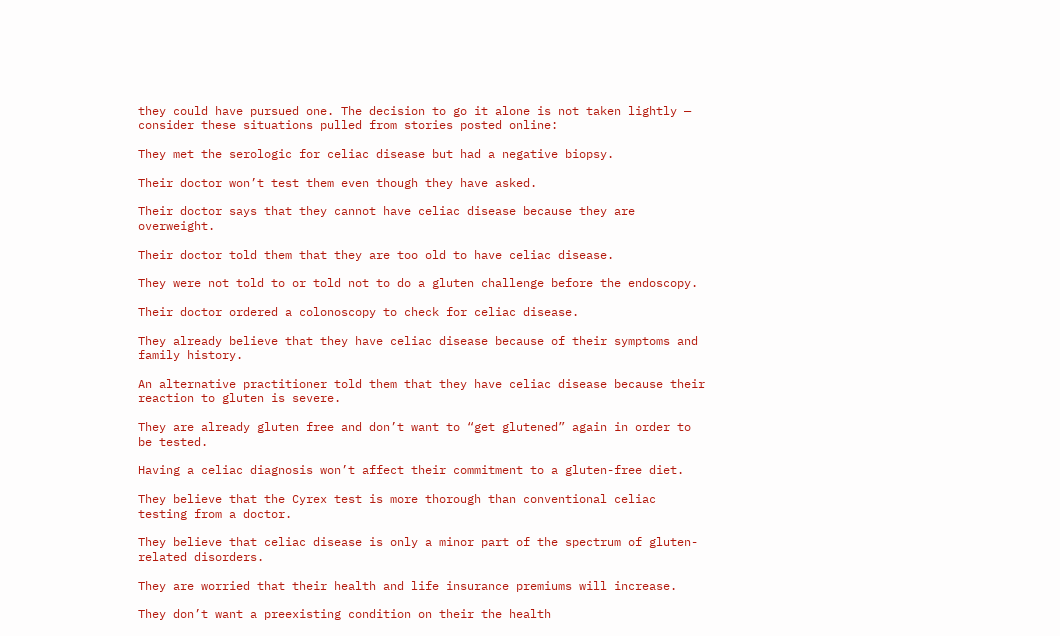they could have pursued one. The decision to go it alone is not taken lightly — consider these situations pulled from stories posted online:

They met the serologic for celiac disease but had a negative biopsy.

Their doctor won’t test them even though they have asked.

Their doctor says that they cannot have celiac disease because they are overweight.

Their doctor told them that they are too old to have celiac disease.

They were not told to or told not to do a gluten challenge before the endoscopy.

Their doctor ordered a colonoscopy to check for celiac disease.

They already believe that they have celiac disease because of their symptoms and family history.

An alternative practitioner told them that they have celiac disease because their reaction to gluten is severe.

They are already gluten free and don’t want to “get glutened” again in order to be tested.

Having a celiac diagnosis won’t affect their commitment to a gluten-free diet.

They believe that the Cyrex test is more thorough than conventional celiac testing from a doctor.

They believe that celiac disease is only a minor part of the spectrum of gluten-related disorders.

They are worried that their health and life insurance premiums will increase.

They don’t want a preexisting condition on their the health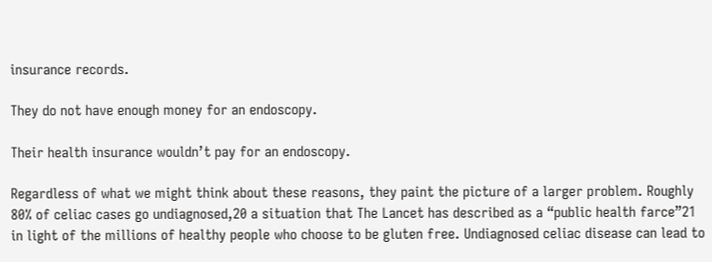insurance records.

They do not have enough money for an endoscopy.

Their health insurance wouldn’t pay for an endoscopy.

Regardless of what we might think about these reasons, they paint the picture of a larger problem. Roughly 80% of celiac cases go undiagnosed,20 a situation that The Lancet has described as a “public health farce”21 in light of the millions of healthy people who choose to be gluten free. Undiagnosed celiac disease can lead to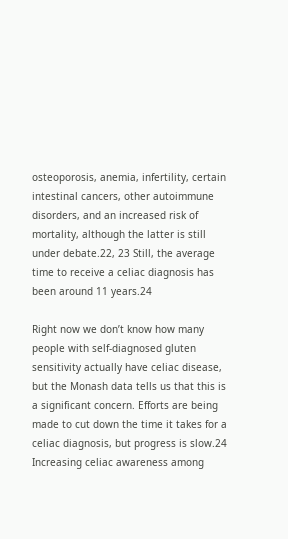osteoporosis, anemia, infertility, certain intestinal cancers, other autoimmune disorders, and an increased risk of mortality, although the latter is still under debate.22, 23 Still, the average time to receive a celiac diagnosis has been around 11 years.24

Right now we don’t know how many people with self-diagnosed gluten sensitivity actually have celiac disease, but the Monash data tells us that this is a significant concern. Efforts are being made to cut down the time it takes for a celiac diagnosis, but progress is slow.24 Increasing celiac awareness among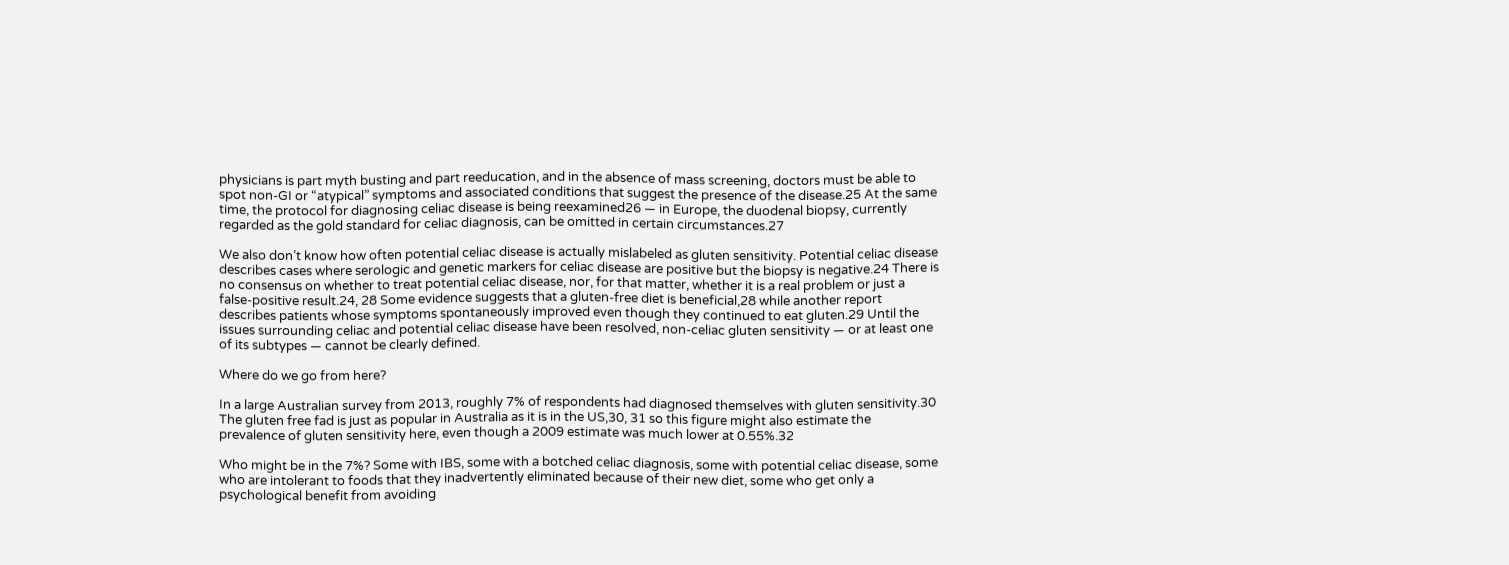physicians is part myth busting and part reeducation, and in the absence of mass screening, doctors must be able to spot non-GI or “atypical” symptoms and associated conditions that suggest the presence of the disease.25 At the same time, the protocol for diagnosing celiac disease is being reexamined26 — in Europe, the duodenal biopsy, currently regarded as the gold standard for celiac diagnosis, can be omitted in certain circumstances.27

We also don’t know how often potential celiac disease is actually mislabeled as gluten sensitivity. Potential celiac disease describes cases where serologic and genetic markers for celiac disease are positive but the biopsy is negative.24 There is no consensus on whether to treat potential celiac disease, nor, for that matter, whether it is a real problem or just a false-positive result.24, 28 Some evidence suggests that a gluten-free diet is beneficial,28 while another report describes patients whose symptoms spontaneously improved even though they continued to eat gluten.29 Until the issues surrounding celiac and potential celiac disease have been resolved, non-celiac gluten sensitivity — or at least one of its subtypes — cannot be clearly defined.

Where do we go from here?

In a large Australian survey from 2013, roughly 7% of respondents had diagnosed themselves with gluten sensitivity.30 The gluten free fad is just as popular in Australia as it is in the US,30, 31 so this figure might also estimate the prevalence of gluten sensitivity here, even though a 2009 estimate was much lower at 0.55%.32

Who might be in the 7%? Some with IBS, some with a botched celiac diagnosis, some with potential celiac disease, some who are intolerant to foods that they inadvertently eliminated because of their new diet, some who get only a psychological benefit from avoiding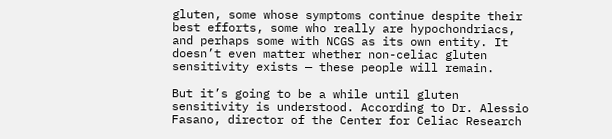gluten, some whose symptoms continue despite their best efforts, some who really are hypochondriacs, and perhaps some with NCGS as its own entity. It doesn’t even matter whether non-celiac gluten sensitivity exists — these people will remain.

But it’s going to be a while until gluten sensitivity is understood. According to Dr. Alessio Fasano, director of the Center for Celiac Research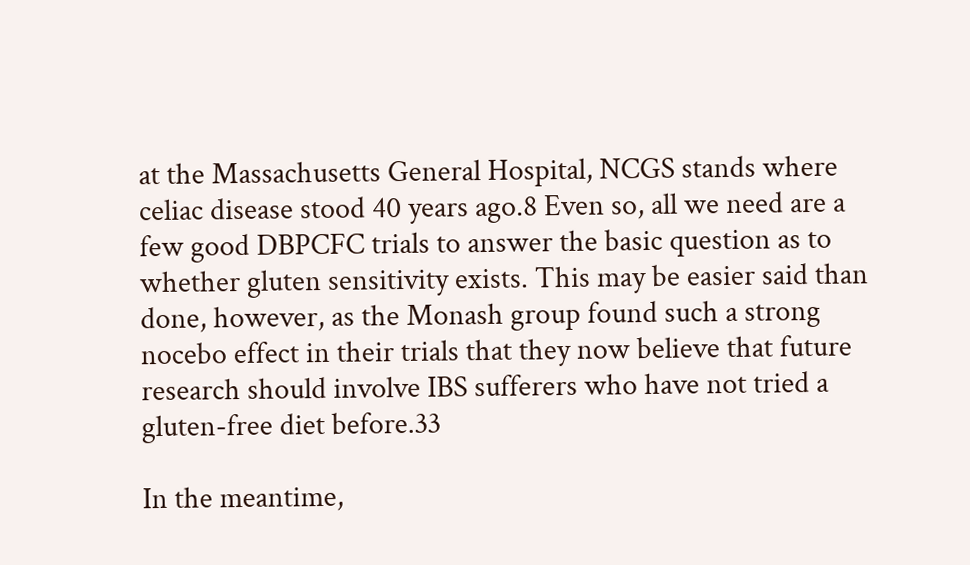at the Massachusetts General Hospital, NCGS stands where celiac disease stood 40 years ago.8 Even so, all we need are a few good DBPCFC trials to answer the basic question as to whether gluten sensitivity exists. This may be easier said than done, however, as the Monash group found such a strong nocebo effect in their trials that they now believe that future research should involve IBS sufferers who have not tried a gluten-free diet before.33

In the meantime,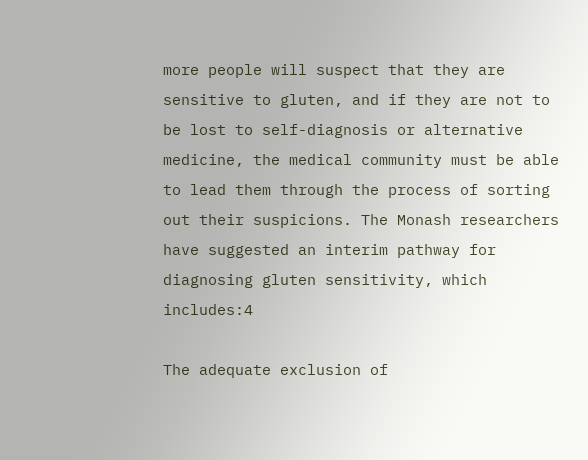more people will suspect that they are sensitive to gluten, and if they are not to be lost to self-diagnosis or alternative medicine, the medical community must be able to lead them through the process of sorting out their suspicions. The Monash researchers have suggested an interim pathway for diagnosing gluten sensitivity, which includes:4

The adequate exclusion of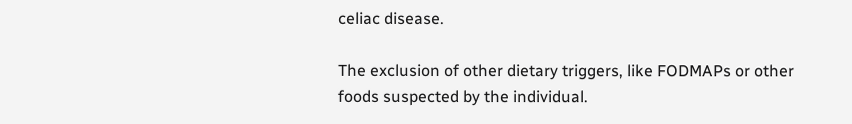celiac disease.

The exclusion of other dietary triggers, like FODMAPs or other foods suspected by the individual.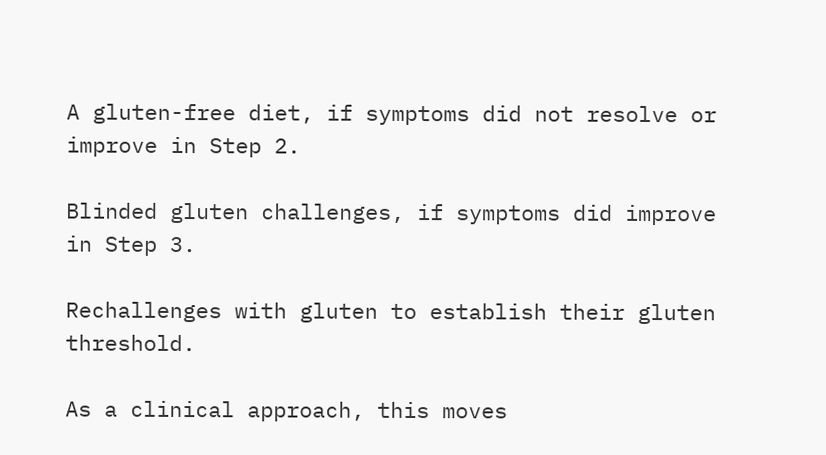A gluten-free diet, if symptoms did not resolve or improve in Step 2.

Blinded gluten challenges, if symptoms did improve in Step 3.

Rechallenges with gluten to establish their gluten threshold.

As a clinical approach, this moves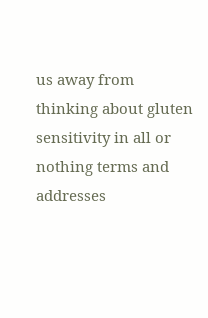us away from thinking about gluten sensitivity in all or nothing terms and addresses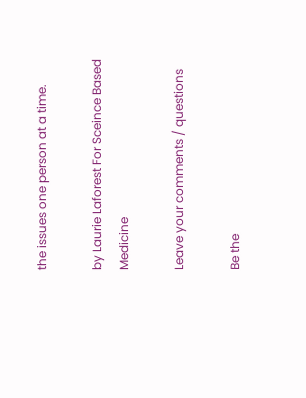the issues one person at a time.

by Laurie Laforest For Sceince Based Medicine

Leave your comments / questions

Be the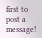first to post a message!